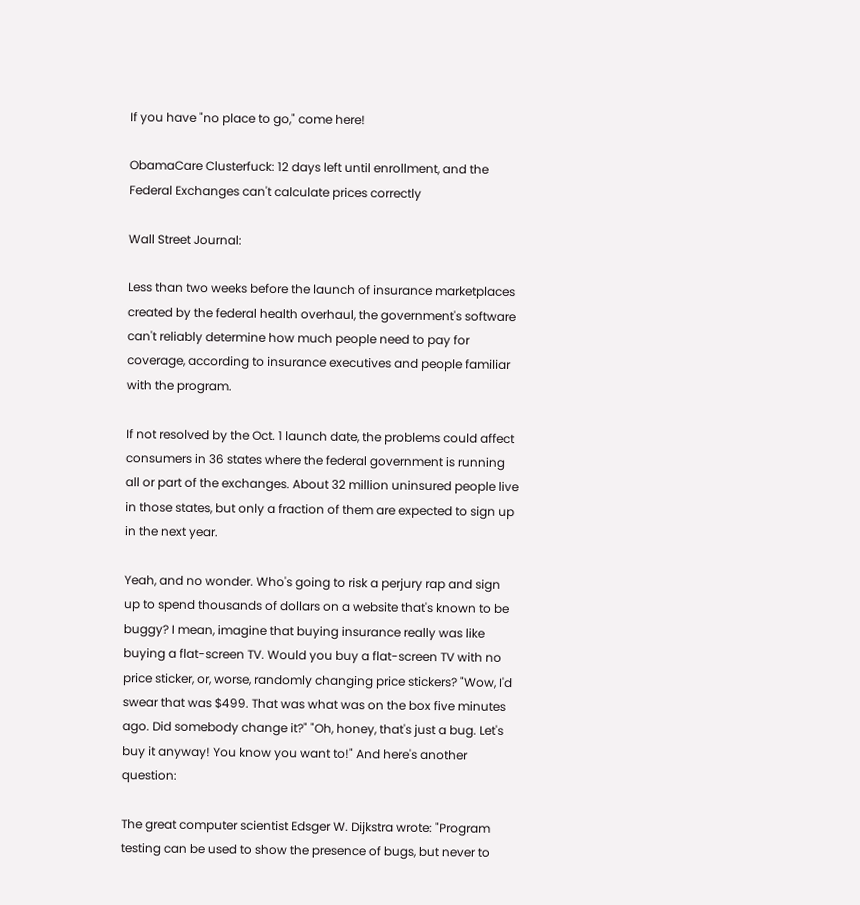If you have "no place to go," come here!

ObamaCare Clusterfuck: 12 days left until enrollment, and the Federal Exchanges can't calculate prices correctly

Wall Street Journal:

Less than two weeks before the launch of insurance marketplaces created by the federal health overhaul, the government's software can't reliably determine how much people need to pay for coverage, according to insurance executives and people familiar with the program.

If not resolved by the Oct. 1 launch date, the problems could affect consumers in 36 states where the federal government is running all or part of the exchanges. About 32 million uninsured people live in those states, but only a fraction of them are expected to sign up in the next year.

Yeah, and no wonder. Who's going to risk a perjury rap and sign up to spend thousands of dollars on a website that's known to be buggy? I mean, imagine that buying insurance really was like buying a flat-screen TV. Would you buy a flat-screen TV with no price sticker, or, worse, randomly changing price stickers? "Wow, I'd swear that was $499. That was what was on the box five minutes ago. Did somebody change it?" "Oh, honey, that's just a bug. Let's buy it anyway! You know you want to!" And here's another question:

The great computer scientist Edsger W. Dijkstra wrote: "Program testing can be used to show the presence of bugs, but never to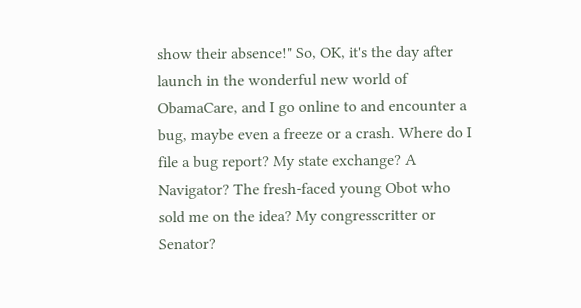show their absence!" So, OK, it's the day after launch in the wonderful new world of ObamaCare, and I go online to and encounter a bug, maybe even a freeze or a crash. Where do I file a bug report? My state exchange? A Navigator? The fresh-faced young Obot who sold me on the idea? My congresscritter or Senator?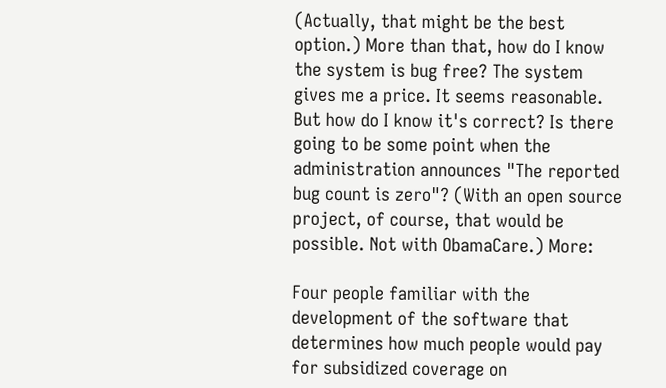(Actually, that might be the best option.) More than that, how do I know the system is bug free? The system gives me a price. It seems reasonable. But how do I know it's correct? Is there going to be some point when the administration announces "The reported bug count is zero"? (With an open source project, of course, that would be possible. Not with ObamaCare.) More:

Four people familiar with the development of the software that determines how much people would pay for subsidized coverage on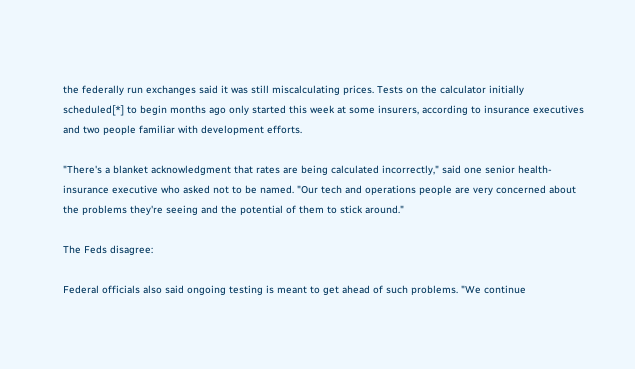the federally run exchanges said it was still miscalculating prices. Tests on the calculator initially scheduled[*] to begin months ago only started this week at some insurers, according to insurance executives and two people familiar with development efforts.

"There's a blanket acknowledgment that rates are being calculated incorrectly," said one senior health-insurance executive who asked not to be named. "Our tech and operations people are very concerned about the problems they're seeing and the potential of them to stick around."

The Feds disagree:

Federal officials also said ongoing testing is meant to get ahead of such problems. "We continue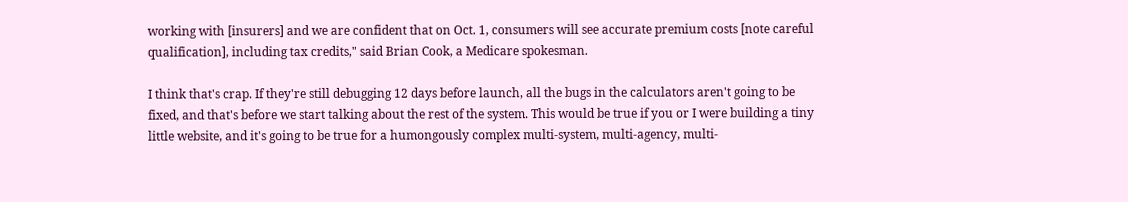working with [insurers] and we are confident that on Oct. 1, consumers will see accurate premium costs [note careful qualification], including tax credits," said Brian Cook, a Medicare spokesman.

I think that's crap. If they're still debugging 12 days before launch, all the bugs in the calculators aren't going to be fixed, and that's before we start talking about the rest of the system. This would be true if you or I were building a tiny little website, and it's going to be true for a humongously complex multi-system, multi-agency, multi-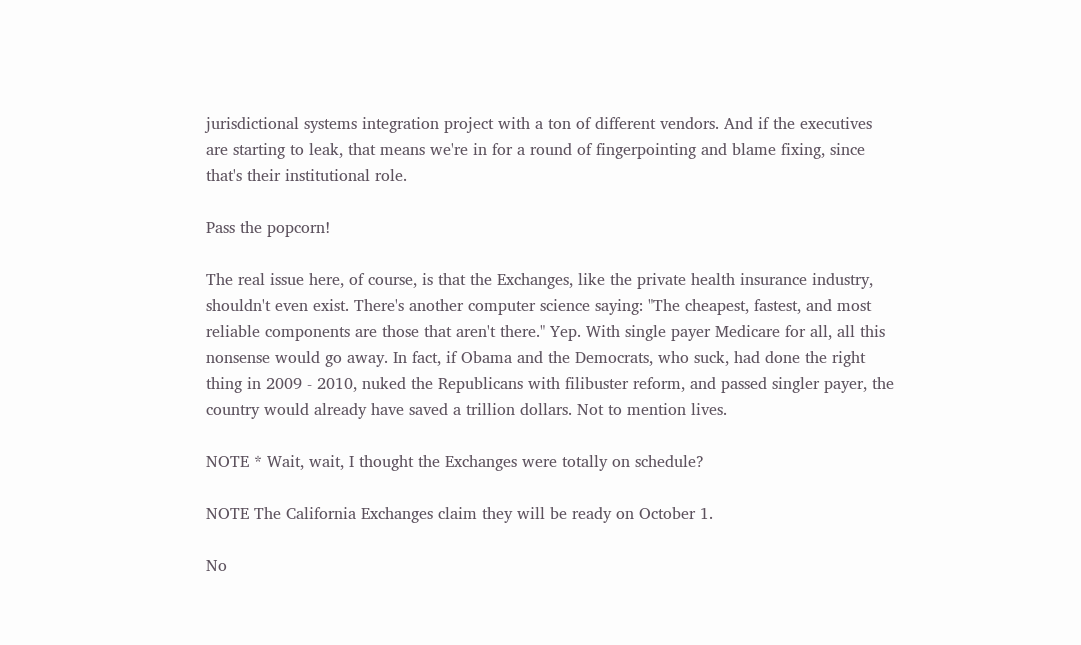jurisdictional systems integration project with a ton of different vendors. And if the executives are starting to leak, that means we're in for a round of fingerpointing and blame fixing, since that's their institutional role.

Pass the popcorn!

The real issue here, of course, is that the Exchanges, like the private health insurance industry, shouldn't even exist. There's another computer science saying: "The cheapest, fastest, and most reliable components are those that aren't there." Yep. With single payer Medicare for all, all this nonsense would go away. In fact, if Obama and the Democrats, who suck, had done the right thing in 2009 - 2010, nuked the Republicans with filibuster reform, and passed singler payer, the country would already have saved a trillion dollars. Not to mention lives.

NOTE * Wait, wait, I thought the Exchanges were totally on schedule?

NOTE The California Exchanges claim they will be ready on October 1.

No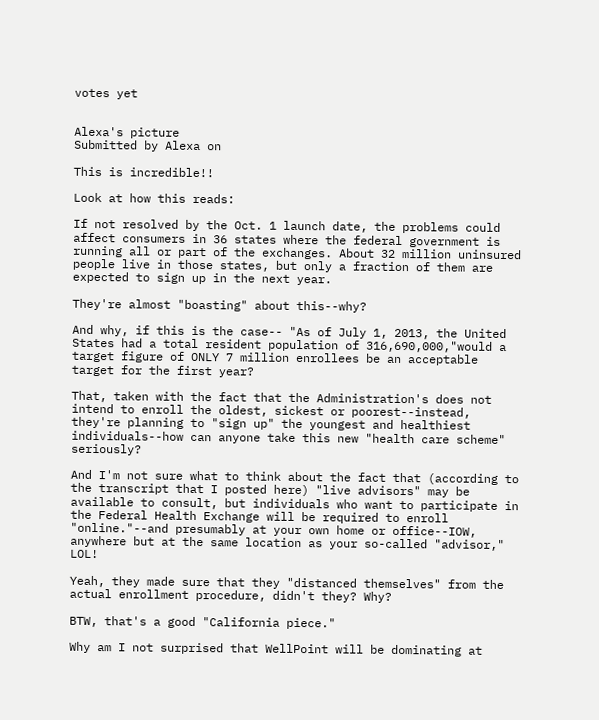votes yet


Alexa's picture
Submitted by Alexa on

This is incredible!!

Look at how this reads:

If not resolved by the Oct. 1 launch date, the problems could affect consumers in 36 states where the federal government is running all or part of the exchanges. About 32 million uninsured people live in those states, but only a fraction of them are expected to sign up in the next year.

They're almost "boasting" about this--why?

And why, if this is the case-- "As of July 1, 2013, the United States had a total resident population of 316,690,000,"would a target figure of ONLY 7 million enrollees be an acceptable target for the first year?

That, taken with the fact that the Administration's does not intend to enroll the oldest, sickest or poorest--instead, they're planning to "sign up" the youngest and healthiest individuals--how can anyone take this new "health care scheme" seriously?

And I'm not sure what to think about the fact that (according to the transcript that I posted here) "live advisors" may be available to consult, but individuals who want to participate in the Federal Health Exchange will be required to enroll "online."--and presumably at your own home or office--IOW, anywhere but at the same location as your so-called "advisor," LOL!

Yeah, they made sure that they "distanced themselves" from the actual enrollment procedure, didn't they? Why?

BTW, that's a good "California piece."

Why am I not surprised that WellPoint will be dominating at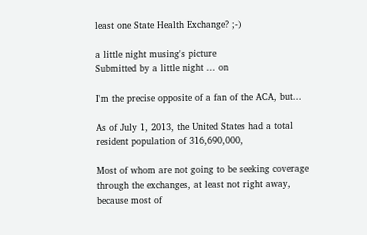least one State Health Exchange? ;-)

a little night musing's picture
Submitted by a little night ... on

I'm the precise opposite of a fan of the ACA, but...

As of July 1, 2013, the United States had a total resident population of 316,690,000,

Most of whom are not going to be seeking coverage through the exchanges, at least not right away, because most of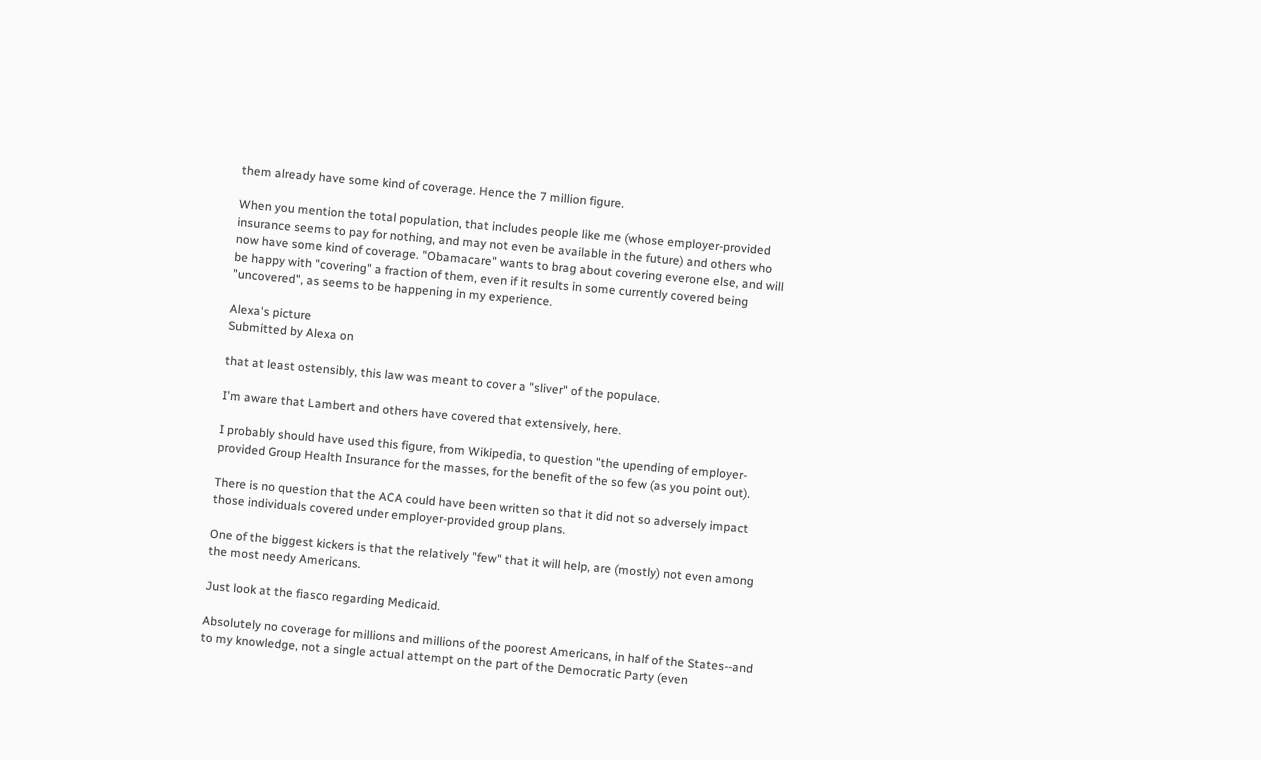them already have some kind of coverage. Hence the 7 million figure.

When you mention the total population, that includes people like me (whose employer-provided insurance seems to pay for nothing, and may not even be available in the future) and others who now have some kind of coverage. "Obamacare" wants to brag about covering everone else, and will be happy with "covering" a fraction of them, even if it results in some currently covered being "uncovered", as seems to be happening in my experience.

Alexa's picture
Submitted by Alexa on

that at least ostensibly, this law was meant to cover a "sliver" of the populace.

I'm aware that Lambert and others have covered that extensively, here.

I probably should have used this figure, from Wikipedia, to question "the upending of employer-provided Group Health Insurance for the masses, for the benefit of the so few (as you point out).

There is no question that the ACA could have been written so that it did not so adversely impact those individuals covered under employer-provided group plans.

One of the biggest kickers is that the relatively "few" that it will help, are (mostly) not even among the most needy Americans.

Just look at the fiasco regarding Medicaid.

Absolutely no coverage for millions and millions of the poorest Americans, in half of the States--and to my knowledge, not a single actual attempt on the part of the Democratic Party (even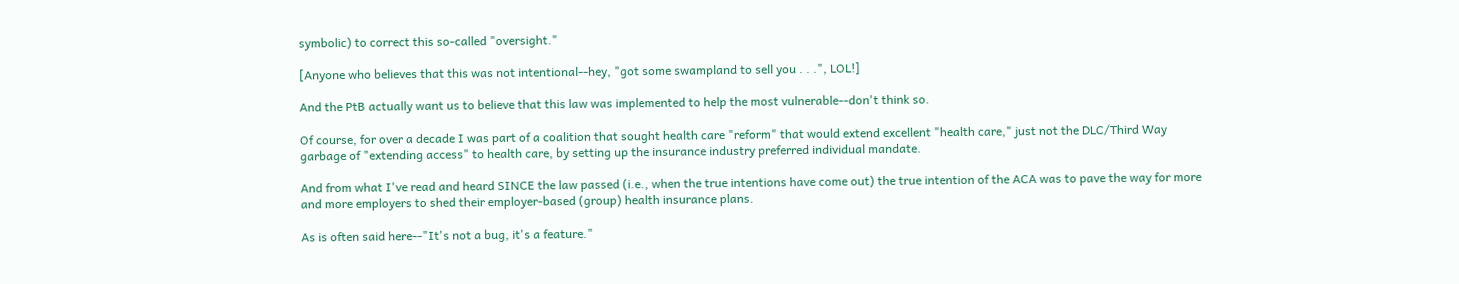symbolic) to correct this so-called "oversight."

[Anyone who believes that this was not intentional--hey, "got some swampland to sell you . . .", LOL!]

And the PtB actually want us to believe that this law was implemented to help the most vulnerable--don't think so.

Of course, for over a decade I was part of a coalition that sought health care "reform" that would extend excellent "health care," just not the DLC/Third Way garbage of "extending access" to health care, by setting up the insurance industry preferred individual mandate.

And from what I've read and heard SINCE the law passed (i.e., when the true intentions have come out) the true intention of the ACA was to pave the way for more and more employers to shed their employer-based (group) health insurance plans.

As is often said here--"It's not a bug, it's a feature."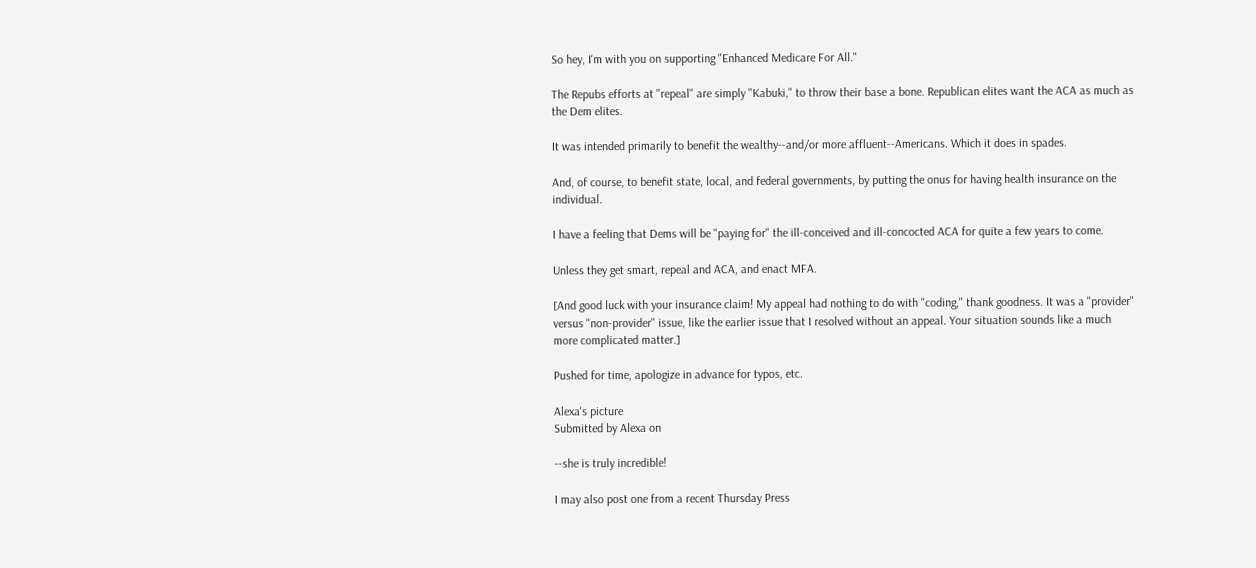So hey, I'm with you on supporting "Enhanced Medicare For All."

The Repubs efforts at "repeal" are simply "Kabuki," to throw their base a bone. Republican elites want the ACA as much as the Dem elites.

It was intended primarily to benefit the wealthy--and/or more affluent--Americans. Which it does in spades.

And, of course, to benefit state, local, and federal governments, by putting the onus for having health insurance on the individual.

I have a feeling that Dems will be "paying for" the ill-conceived and ill-concocted ACA for quite a few years to come.

Unless they get smart, repeal and ACA, and enact MFA.

[And good luck with your insurance claim! My appeal had nothing to do with "coding," thank goodness. It was a "provider" versus "non-provider" issue, like the earlier issue that I resolved without an appeal. Your situation sounds like a much more complicated matter.]

Pushed for time, apologize in advance for typos, etc.

Alexa's picture
Submitted by Alexa on

--she is truly incredible!

I may also post one from a recent Thursday Press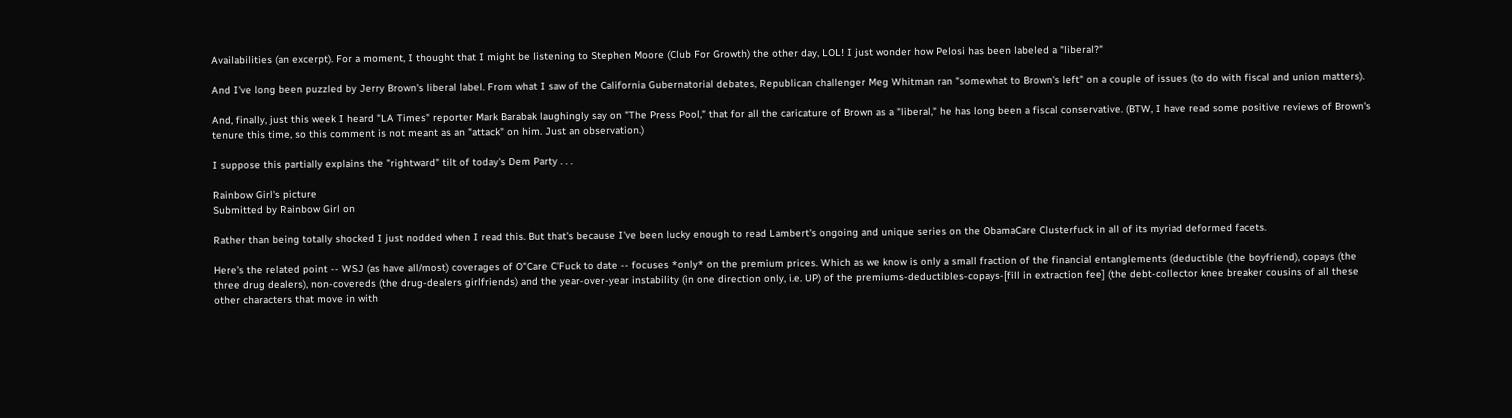Availabilities (an excerpt). For a moment, I thought that I might be listening to Stephen Moore (Club For Growth) the other day, LOL! I just wonder how Pelosi has been labeled a "liberal?"

And I've long been puzzled by Jerry Brown's liberal label. From what I saw of the California Gubernatorial debates, Republican challenger Meg Whitman ran "somewhat to Brown's left" on a couple of issues (to do with fiscal and union matters).

And, finally, just this week I heard "LA Times" reporter Mark Barabak laughingly say on "The Press Pool," that for all the caricature of Brown as a "liberal," he has long been a fiscal conservative. (BTW, I have read some positive reviews of Brown's tenure this time, so this comment is not meant as an "attack" on him. Just an observation.)

I suppose this partially explains the "rightward" tilt of today's Dem Party . . .

Rainbow Girl's picture
Submitted by Rainbow Girl on

Rather than being totally shocked I just nodded when I read this. But that's because I've been lucky enough to read Lambert's ongoing and unique series on the ObamaCare Clusterfuck in all of its myriad deformed facets.

Here's the related point -- WSJ (as have all/most) coverages of O"Care C'Fuck to date -- focuses *only* on the premium prices. Which as we know is only a small fraction of the financial entanglements (deductible (the boyfriend), copays (the three drug dealers), non-covereds (the drug-dealers girlfriends) and the year-over-year instability (in one direction only, i.e. UP) of the premiums-deductibles-copays-[fill in extraction fee] (the debt-collector knee breaker cousins of all these other characters that move in with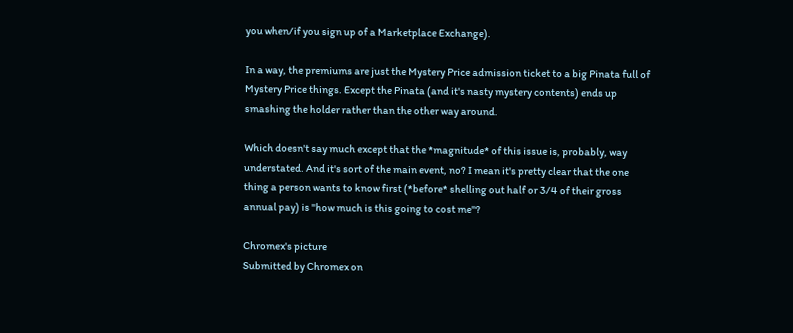you when/if you sign up of a Marketplace Exchange).

In a way, the premiums are just the Mystery Price admission ticket to a big Pinata full of Mystery Price things. Except the Pinata (and it's nasty mystery contents) ends up smashing the holder rather than the other way around.

Which doesn't say much except that the *magnitude* of this issue is, probably, way understated. And it's sort of the main event, no? I mean it's pretty clear that the one thing a person wants to know first (*before* shelling out half or 3/4 of their gross annual pay) is "how much is this going to cost me"?

Chromex's picture
Submitted by Chromex on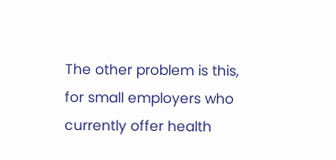The other problem is this, for small employers who currently offer health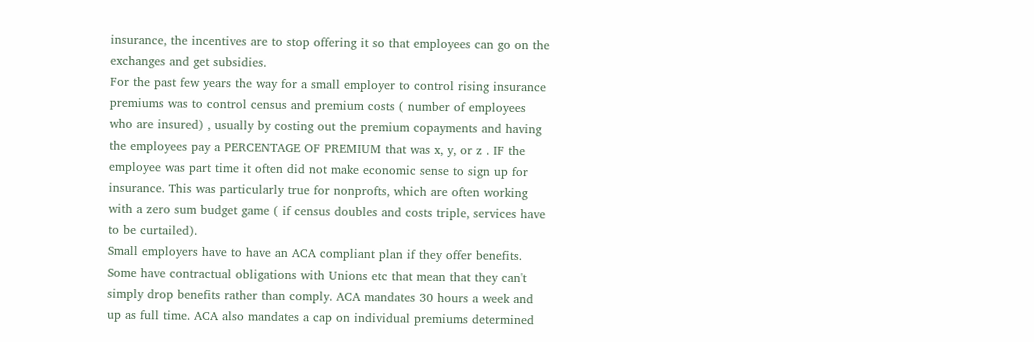insurance, the incentives are to stop offering it so that employees can go on the exchanges and get subsidies.
For the past few years the way for a small employer to control rising insurance premiums was to control census and premium costs ( number of employees who are insured) , usually by costing out the premium copayments and having the employees pay a PERCENTAGE OF PREMIUM that was x, y, or z . IF the employee was part time it often did not make economic sense to sign up for insurance. This was particularly true for nonprofts, which are often working with a zero sum budget game ( if census doubles and costs triple, services have to be curtailed).
Small employers have to have an ACA compliant plan if they offer benefits. Some have contractual obligations with Unions etc that mean that they can't simply drop benefits rather than comply. ACA mandates 30 hours a week and up as full time. ACA also mandates a cap on individual premiums determined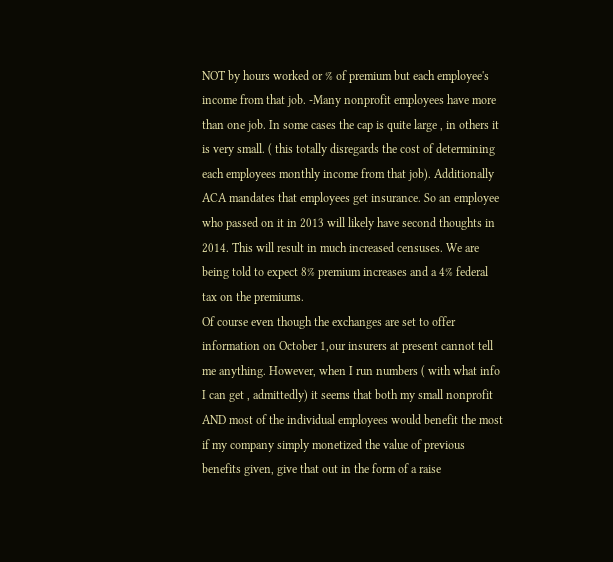NOT by hours worked or % of premium but each employee's income from that job. -Many nonprofit employees have more than one job. In some cases the cap is quite large , in others it is very small. ( this totally disregards the cost of determining each employees monthly income from that job). Additionally ACA mandates that employees get insurance. So an employee who passed on it in 2013 will likely have second thoughts in 2014. This will result in much increased censuses. We are being told to expect 8% premium increases and a 4% federal tax on the premiums.
Of course even though the exchanges are set to offer information on October 1,our insurers at present cannot tell me anything. However, when I run numbers ( with what info I can get , admittedly) it seems that both my small nonprofit AND most of the individual employees would benefit the most if my company simply monetized the value of previous benefits given, give that out in the form of a raise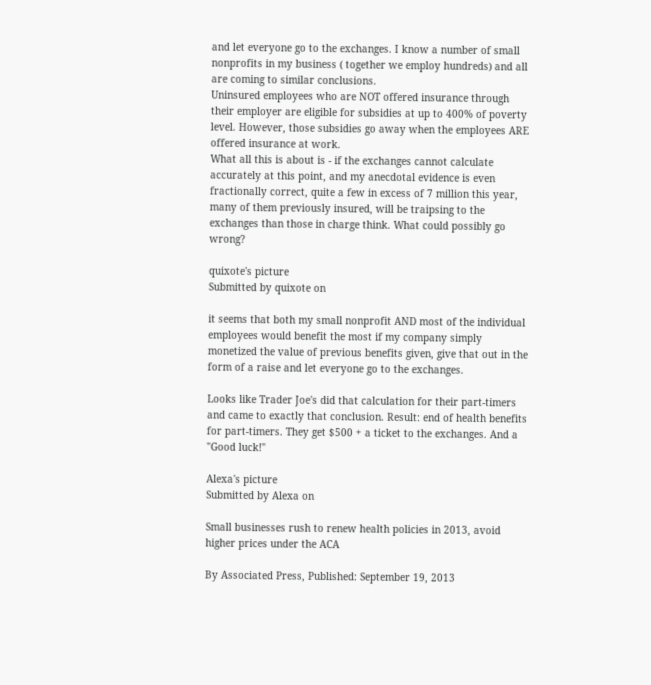and let everyone go to the exchanges. I know a number of small nonprofits in my business ( together we employ hundreds) and all are coming to similar conclusions.
Uninsured employees who are NOT offered insurance through their employer are eligible for subsidies at up to 400% of poverty level. However, those subsidies go away when the employees ARE offered insurance at work.
What all this is about is - if the exchanges cannot calculate accurately at this point, and my anecdotal evidence is even fractionally correct, quite a few in excess of 7 million this year, many of them previously insured, will be traipsing to the exchanges than those in charge think. What could possibly go wrong?

quixote's picture
Submitted by quixote on

it seems that both my small nonprofit AND most of the individual employees would benefit the most if my company simply monetized the value of previous benefits given, give that out in the form of a raise and let everyone go to the exchanges.

Looks like Trader Joe's did that calculation for their part-timers and came to exactly that conclusion. Result: end of health benefits for part-timers. They get $500 + a ticket to the exchanges. And a "Good luck!"

Alexa's picture
Submitted by Alexa on

Small businesses rush to renew health policies in 2013, avoid higher prices under the ACA

By Associated Press, Published: September 19, 2013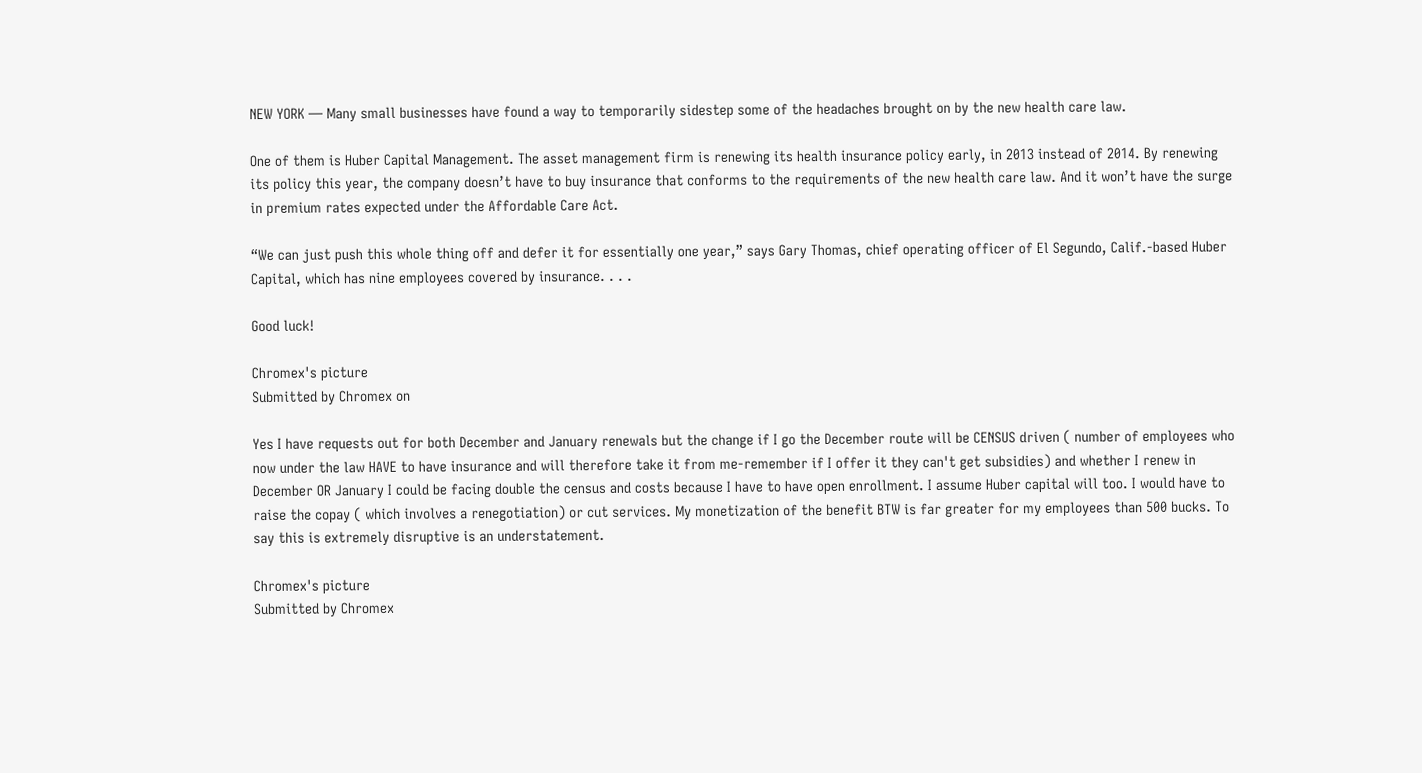NEW YORK — Many small businesses have found a way to temporarily sidestep some of the headaches brought on by the new health care law.

One of them is Huber Capital Management. The asset management firm is renewing its health insurance policy early, in 2013 instead of 2014. By renewing its policy this year, the company doesn’t have to buy insurance that conforms to the requirements of the new health care law. And it won’t have the surge in premium rates expected under the Affordable Care Act.

“We can just push this whole thing off and defer it for essentially one year,” says Gary Thomas, chief operating officer of El Segundo, Calif.-based Huber Capital, which has nine employees covered by insurance. . . .

Good luck!

Chromex's picture
Submitted by Chromex on

Yes I have requests out for both December and January renewals but the change if I go the December route will be CENSUS driven ( number of employees who now under the law HAVE to have insurance and will therefore take it from me-remember if I offer it they can't get subsidies) and whether I renew in December OR January I could be facing double the census and costs because I have to have open enrollment. I assume Huber capital will too. I would have to raise the copay ( which involves a renegotiation) or cut services. My monetization of the benefit BTW is far greater for my employees than 500 bucks. To say this is extremely disruptive is an understatement.

Chromex's picture
Submitted by Chromex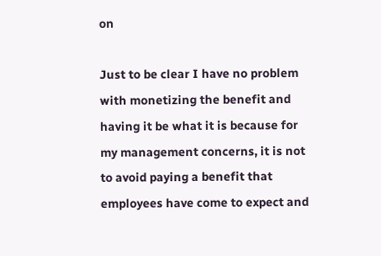on

Just to be clear I have no problem with monetizing the benefit and having it be what it is because for my management concerns, it is not to avoid paying a benefit that employees have come to expect and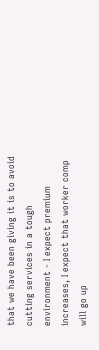that we have been giving it is to avoid cutting services in a tough environment - I expect premium increases, I expect that worker comp will go up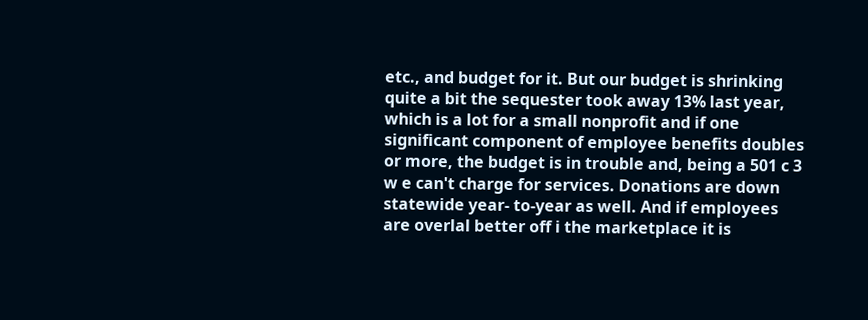etc., and budget for it. But our budget is shrinking quite a bit the sequester took away 13% last year, which is a lot for a small nonprofit and if one significant component of employee benefits doubles or more, the budget is in trouble and, being a 501 c 3 w e can't charge for services. Donations are down statewide year- to-year as well. And if employees are overlal better off i the marketplace it is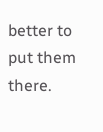better to put them there.